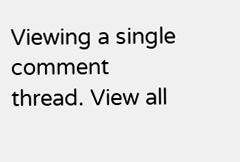Viewing a single comment thread. View all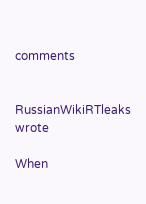comments


RussianWikiRTleaks wrote

When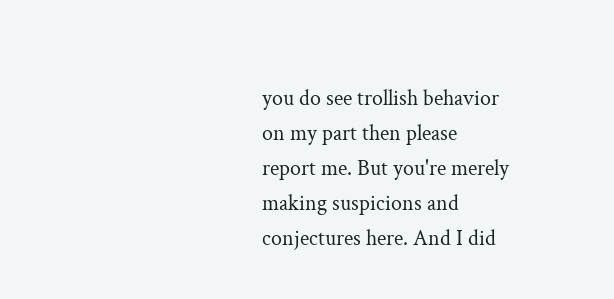you do see trollish behavior on my part then please report me. But you're merely making suspicions and conjectures here. And I did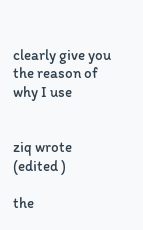clearly give you the reason of why I use


ziq wrote (edited )

the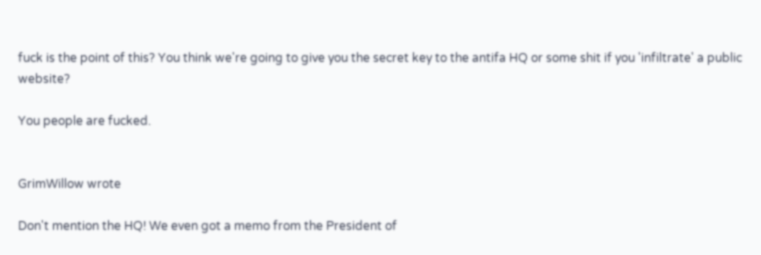fuck is the point of this? You think we're going to give you the secret key to the antifa HQ or some shit if you 'infiltrate' a public website?

You people are fucked.


GrimWillow wrote

Don't mention the HQ! We even got a memo from the President of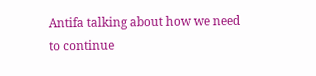Antifa talking about how we need to continue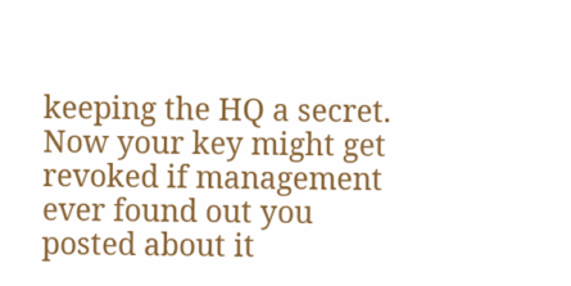keeping the HQ a secret. Now your key might get revoked if management ever found out you posted about it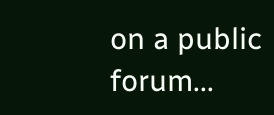on a public forum...